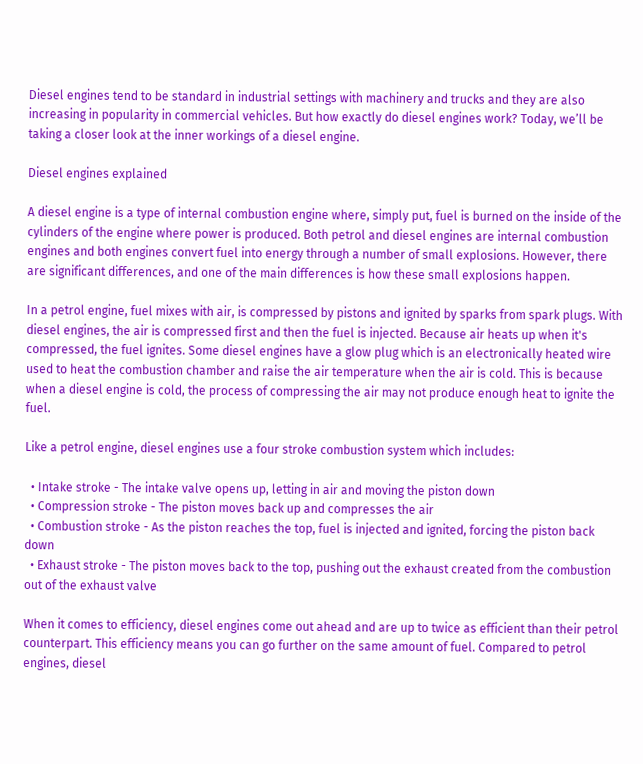Diesel engines tend to be standard in industrial settings with machinery and trucks and they are also increasing in popularity in commercial vehicles. But how exactly do diesel engines work? Today, we’ll be taking a closer look at the inner workings of a diesel engine.

Diesel engines explained

A diesel engine is a type of internal combustion engine where, simply put, fuel is burned on the inside of the cylinders of the engine where power is produced. Both petrol and diesel engines are internal combustion engines and both engines convert fuel into energy through a number of small explosions. However, there are significant differences, and one of the main differences is how these small explosions happen.

In a petrol engine, fuel mixes with air, is compressed by pistons and ignited by sparks from spark plugs. With diesel engines, the air is compressed first and then the fuel is injected. Because air heats up when it's compressed, the fuel ignites. Some diesel engines have a glow plug which is an electronically heated wire used to heat the combustion chamber and raise the air temperature when the air is cold. This is because when a diesel engine is cold, the process of compressing the air may not produce enough heat to ignite the fuel.

Like a petrol engine, diesel engines use a four stroke combustion system which includes:

  • Intake stroke - The intake valve opens up, letting in air and moving the piston down
  • Compression stroke - The piston moves back up and compresses the air
  • Combustion stroke - As the piston reaches the top, fuel is injected and ignited, forcing the piston back down
  • Exhaust stroke - The piston moves back to the top, pushing out the exhaust created from the combustion out of the exhaust valve

When it comes to efficiency, diesel engines come out ahead and are up to twice as efficient than their petrol counterpart. This efficiency means you can go further on the same amount of fuel. Compared to petrol engines, diesel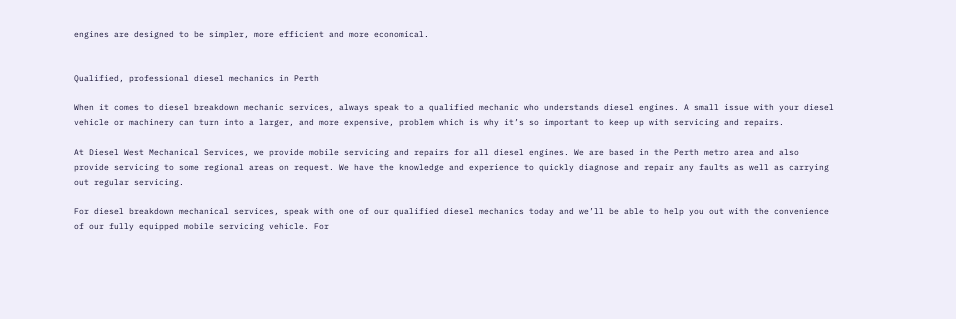engines are designed to be simpler, more efficient and more economical.


Qualified, professional diesel mechanics in Perth

When it comes to diesel breakdown mechanic services, always speak to a qualified mechanic who understands diesel engines. A small issue with your diesel vehicle or machinery can turn into a larger, and more expensive, problem which is why it’s so important to keep up with servicing and repairs.

At Diesel West Mechanical Services, we provide mobile servicing and repairs for all diesel engines. We are based in the Perth metro area and also provide servicing to some regional areas on request. We have the knowledge and experience to quickly diagnose and repair any faults as well as carrying out regular servicing.

For diesel breakdown mechanical services, speak with one of our qualified diesel mechanics today and we’ll be able to help you out with the convenience of our fully equipped mobile servicing vehicle. For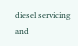diesel servicing and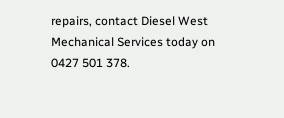repairs, contact Diesel West Mechanical Services today on 0427 501 378.